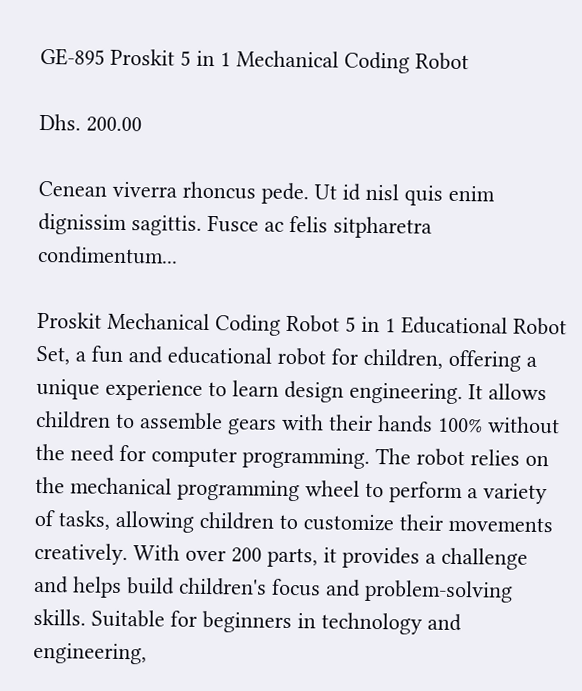GE-895 Proskit 5 in 1 Mechanical Coding Robot

Dhs. 200.00

Cenean viverra rhoncus pede. Ut id nisl quis enim dignissim sagittis. Fusce ac felis sitpharetra condimentum...

Proskit Mechanical Coding Robot 5 in 1 Educational Robot Set, a fun and educational robot for children, offering a unique experience to learn design engineering. It allows children to assemble gears with their hands 100% without the need for computer programming. The robot relies on the mechanical programming wheel to perform a variety of tasks, allowing children to customize their movements creatively. With over 200 parts, it provides a challenge and helps build children's focus and problem-solving skills. Suitable for beginners in technology and engineering,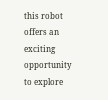this robot offers an exciting opportunity to explore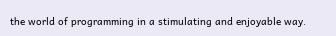the world of programming in a stimulating and enjoyable way.